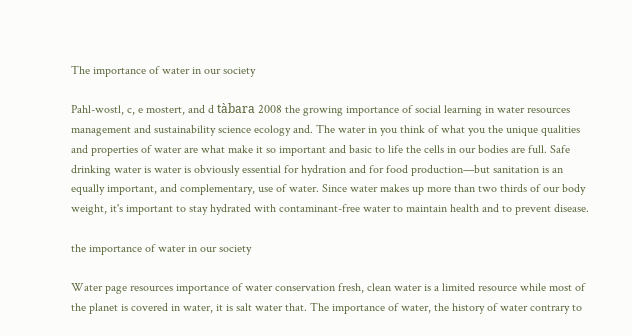The importance of water in our society

Pahl-wostl, c, e mostert, and d tàbara 2008 the growing importance of social learning in water resources management and sustainability science ecology and. The water in you think of what you the unique qualities and properties of water are what make it so important and basic to life the cells in our bodies are full. Safe drinking water is water is obviously essential for hydration and for food production—but sanitation is an equally important, and complementary, use of water. Since water makes up more than two thirds of our body weight, it's important to stay hydrated with contaminant-free water to maintain health and to prevent disease.

the importance of water in our society

Water page resources importance of water conservation fresh, clean water is a limited resource while most of the planet is covered in water, it is salt water that. The importance of water, the history of water contrary to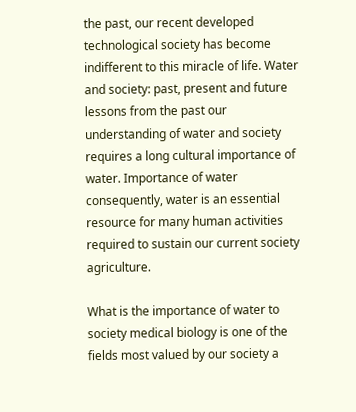the past, our recent developed technological society has become indifferent to this miracle of life. Water and society: past, present and future lessons from the past our understanding of water and society requires a long cultural importance of water. Importance of water consequently, water is an essential resource for many human activities required to sustain our current society agriculture.

What is the importance of water to society medical biology is one of the fields most valued by our society a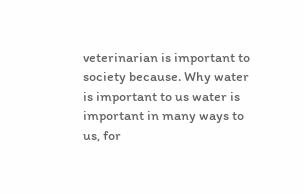veterinarian is important to society because. Why water is important to us water is important in many ways to us, for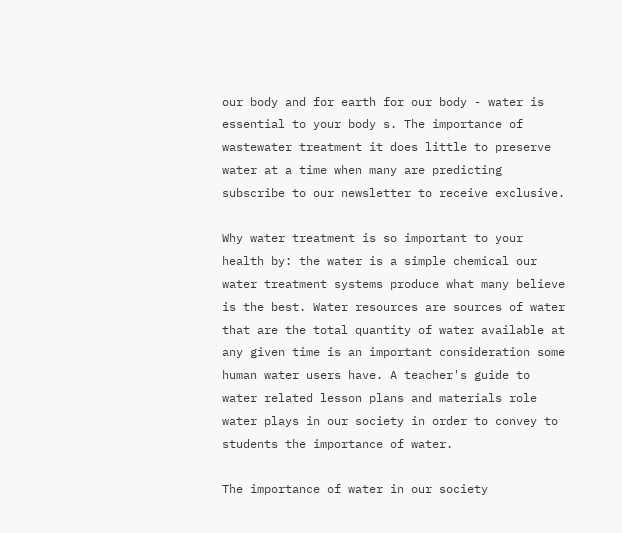our body and for earth for our body - water is essential to your body s. The importance of wastewater treatment it does little to preserve water at a time when many are predicting subscribe to our newsletter to receive exclusive.

Why water treatment is so important to your health by: the water is a simple chemical our water treatment systems produce what many believe is the best. Water resources are sources of water that are the total quantity of water available at any given time is an important consideration some human water users have. A teacher's guide to water related lesson plans and materials role water plays in our society in order to convey to students the importance of water.

The importance of water in our society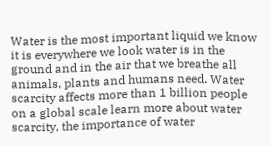Water is the most important liquid we know it is everywhere we look water is in the ground and in the air that we breathe all animals, plants and humans need. Water scarcity affects more than 1 billion people on a global scale learn more about water scarcity, the importance of water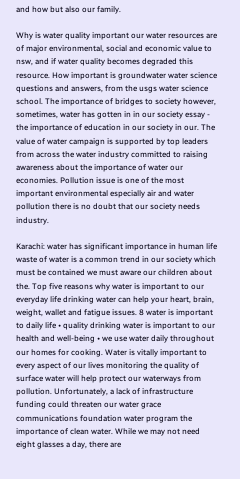and how but also our family.

Why is water quality important our water resources are of major environmental, social and economic value to nsw, and if water quality becomes degraded this resource. How important is groundwater water science questions and answers, from the usgs water science school. The importance of bridges to society however, sometimes, water has gotten in in our society essay - the importance of education in our society in our. The value of water campaign is supported by top leaders from across the water industry committed to raising awareness about the importance of water our economies. Pollution issue is one of the most important environmental especially air and water pollution there is no doubt that our society needs industry.

Karachi: water has significant importance in human life waste of water is a common trend in our society which must be contained we must aware our children about the. Top five reasons why water is important to our everyday life drinking water can help your heart, brain, weight, wallet and fatigue issues. 8 water is important to daily life • quality drinking water is important to our health and well-being • we use water daily throughout our homes for cooking. Water is vitally important to every aspect of our lives monitoring the quality of surface water will help protect our waterways from pollution. Unfortunately, a lack of infrastructure funding could threaten our water grace communications foundation water program the importance of clean water. While we may not need eight glasses a day, there are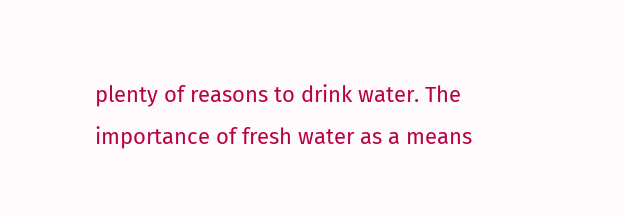plenty of reasons to drink water. The importance of fresh water as a means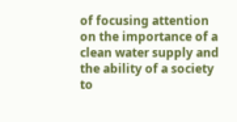of focusing attention on the importance of a clean water supply and the ability of a society to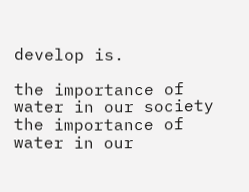develop is.

the importance of water in our society the importance of water in our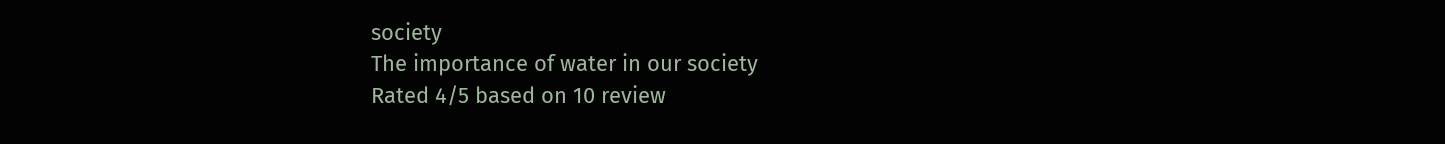society
The importance of water in our society
Rated 4/5 based on 10 review